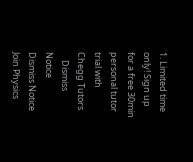1. Limited time only! Sign up for a free 30min personal tutor trial with Chegg Tutors
    Dismiss Notice
Dismiss Notice
Join Physics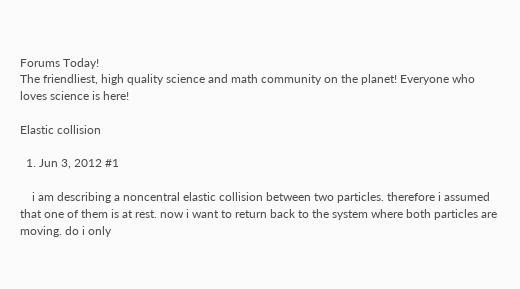Forums Today!
The friendliest, high quality science and math community on the planet! Everyone who loves science is here!

Elastic collision

  1. Jun 3, 2012 #1

    i am describing a noncentral elastic collision between two particles. therefore i assumed that one of them is at rest. now i want to return back to the system where both particles are moving. do i only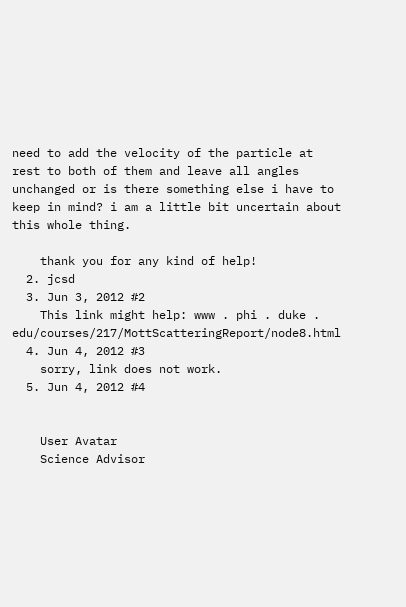need to add the velocity of the particle at rest to both of them and leave all angles unchanged or is there something else i have to keep in mind? i am a little bit uncertain about this whole thing.

    thank you for any kind of help!
  2. jcsd
  3. Jun 3, 2012 #2
    This link might help: www . phi . duke . edu/courses/217/MottScatteringReport/node8.html
  4. Jun 4, 2012 #3
    sorry, link does not work.
  5. Jun 4, 2012 #4


    User Avatar
    Science Advisor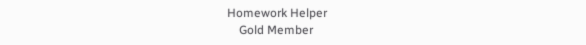Homework Helper
    Gold Member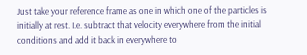Just take your reference frame as one in which one of the particles is initially at rest. I.e. subtract that velocity everywhere from the initial conditions and add it back in everywhere to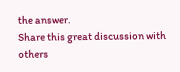the answer.
Share this great discussion with others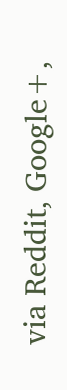via Reddit, Google+,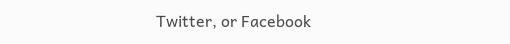Twitter, or Facebook